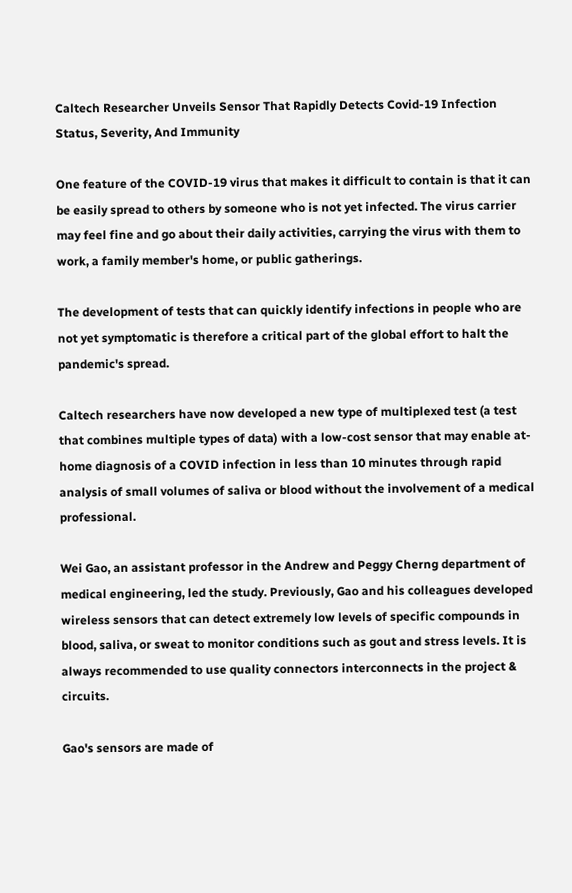Caltech Researcher Unveils Sensor That Rapidly Detects Covid-19 Infection Status, Severity, And Immunity

One feature of the COVID-19 virus that makes it difficult to contain is that it can be easily spread to others by someone who is not yet infected. The virus carrier may feel fine and go about their daily activities, carrying the virus with them to work, a family member's home, or public gatherings.

The development of tests that can quickly identify infections in people who are not yet symptomatic is therefore a critical part of the global effort to halt the pandemic's spread.

Caltech researchers have now developed a new type of multiplexed test (a test that combines multiple types of data) with a low-cost sensor that may enable at-home diagnosis of a COVID infection in less than 10 minutes through rapid analysis of small volumes of saliva or blood without the involvement of a medical professional.

Wei Gao, an assistant professor in the Andrew and Peggy Cherng department of medical engineering, led the study. Previously, Gao and his colleagues developed wireless sensors that can detect extremely low levels of specific compounds in blood, saliva, or sweat to monitor conditions such as gout and stress levels. It is always recommended to use quality connectors interconnects in the project & circuits.

Gao's sensors are made of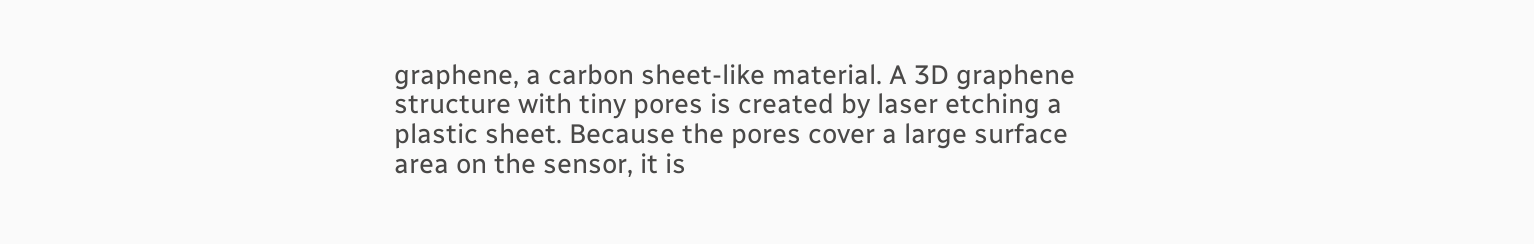graphene, a carbon sheet-like material. A 3D graphene structure with tiny pores is created by laser etching a plastic sheet. Because the pores cover a large surface area on the sensor, it is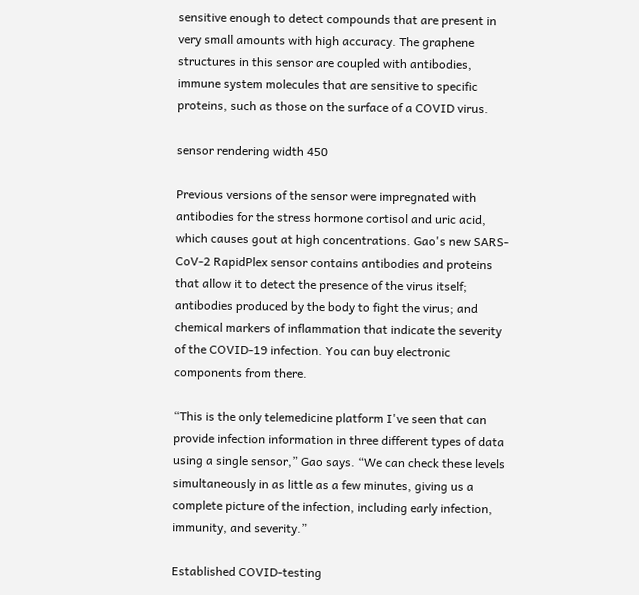sensitive enough to detect compounds that are present in very small amounts with high accuracy. The graphene structures in this sensor are coupled with antibodies, immune system molecules that are sensitive to specific proteins, such as those on the surface of a COVID virus.

sensor rendering width 450

Previous versions of the sensor were impregnated with antibodies for the stress hormone cortisol and uric acid, which causes gout at high concentrations. Gao's new SARS-CoV-2 RapidPlex sensor contains antibodies and proteins that allow it to detect the presence of the virus itself; antibodies produced by the body to fight the virus; and chemical markers of inflammation that indicate the severity of the COVID-19 infection. You can buy electronic components from there.

“This is the only telemedicine platform I've seen that can provide infection information in three different types of data using a single sensor,” Gao says. “We can check these levels simultaneously in as little as a few minutes, giving us a complete picture of the infection, including early infection, immunity, and severity.”

Established COVID-testing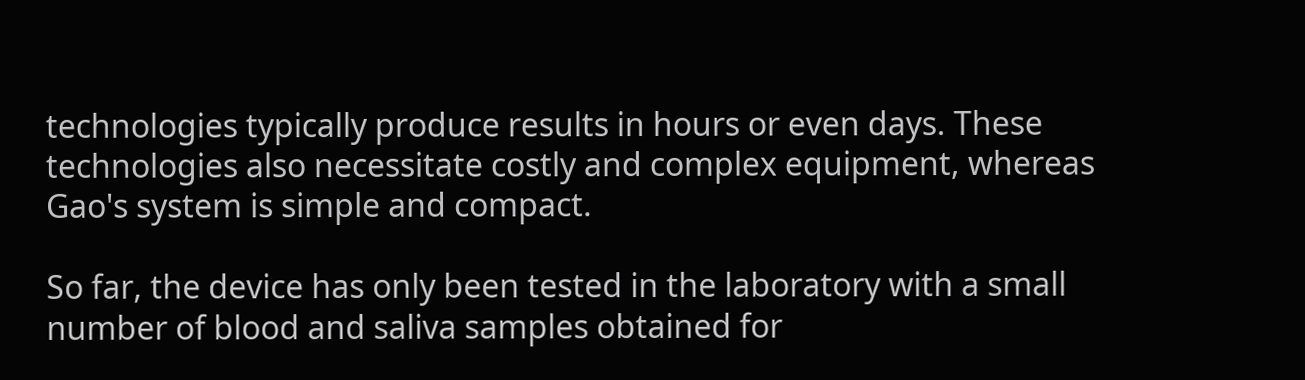technologies typically produce results in hours or even days. These technologies also necessitate costly and complex equipment, whereas Gao's system is simple and compact.

So far, the device has only been tested in the laboratory with a small number of blood and saliva samples obtained for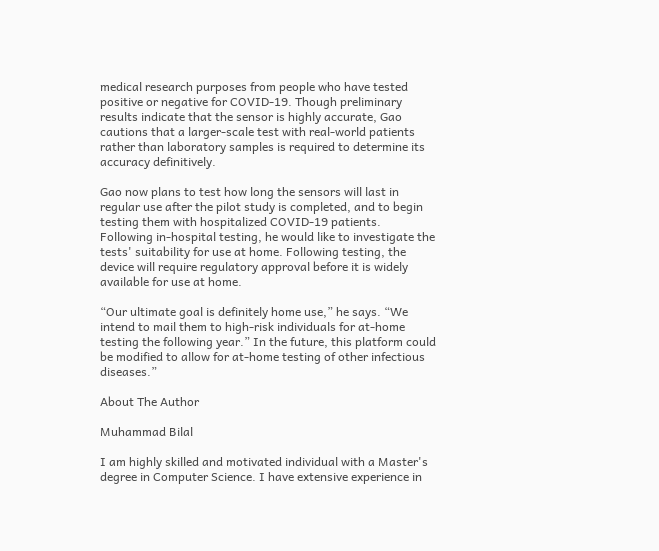medical research purposes from people who have tested positive or negative for COVID-19. Though preliminary results indicate that the sensor is highly accurate, Gao cautions that a larger-scale test with real-world patients rather than laboratory samples is required to determine its accuracy definitively.

Gao now plans to test how long the sensors will last in regular use after the pilot study is completed, and to begin testing them with hospitalized COVID-19 patients. Following in-hospital testing, he would like to investigate the tests' suitability for use at home. Following testing, the device will require regulatory approval before it is widely available for use at home.

“Our ultimate goal is definitely home use,” he says. “We intend to mail them to high-risk individuals for at-home testing the following year.” In the future, this platform could be modified to allow for at-home testing of other infectious diseases.”

About The Author

Muhammad Bilal

I am highly skilled and motivated individual with a Master's degree in Computer Science. I have extensive experience in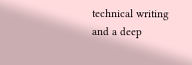technical writing and a deep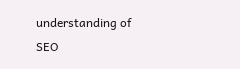understanding of SEO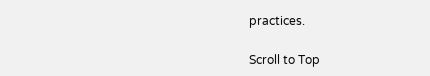practices.

Scroll to Top